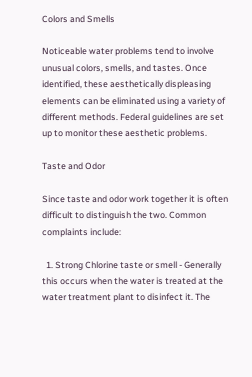Colors and Smells

Noticeable water problems tend to involve unusual colors, smells, and tastes. Once identified, these aesthetically displeasing elements can be eliminated using a variety of different methods. Federal guidelines are set up to monitor these aesthetic problems.

Taste and Odor

Since taste and odor work together it is often difficult to distinguish the two. Common complaints include:

  1. Strong Chlorine taste or smell - Generally this occurs when the water is treated at the water treatment plant to disinfect it. The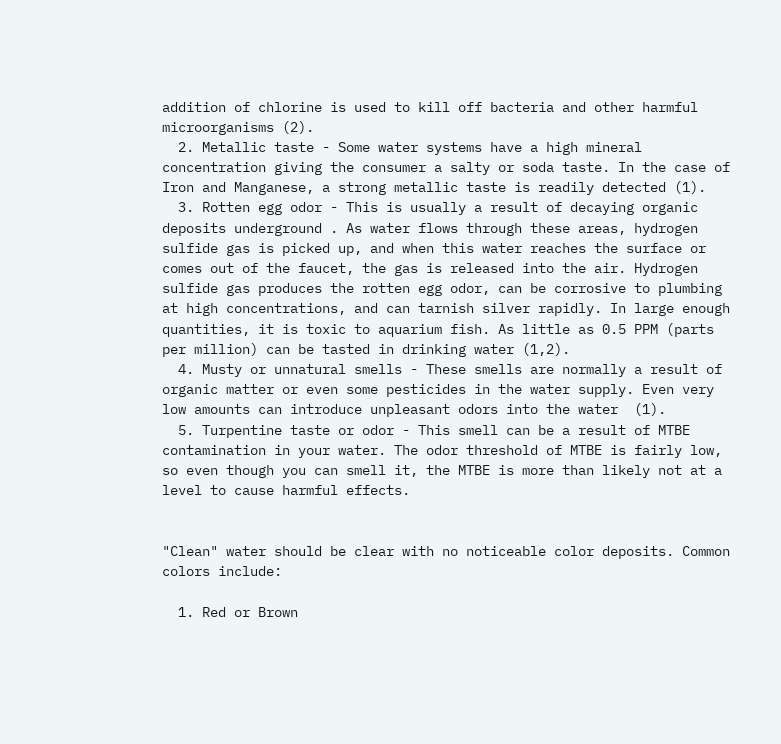addition of chlorine is used to kill off bacteria and other harmful microorganisms (2).
  2. Metallic taste - Some water systems have a high mineral concentration giving the consumer a salty or soda taste. In the case of Iron and Manganese, a strong metallic taste is readily detected (1).
  3. Rotten egg odor - This is usually a result of decaying organic deposits underground . As water flows through these areas, hydrogen sulfide gas is picked up, and when this water reaches the surface or comes out of the faucet, the gas is released into the air. Hydrogen sulfide gas produces the rotten egg odor, can be corrosive to plumbing at high concentrations, and can tarnish silver rapidly. In large enough quantities, it is toxic to aquarium fish. As little as 0.5 PPM (parts per million) can be tasted in drinking water (1,2).
  4. Musty or unnatural smells - These smells are normally a result of organic matter or even some pesticides in the water supply. Even very low amounts can introduce unpleasant odors into the water  (1).
  5. Turpentine taste or odor - This smell can be a result of MTBE contamination in your water. The odor threshold of MTBE is fairly low, so even though you can smell it, the MTBE is more than likely not at a level to cause harmful effects.


"Clean" water should be clear with no noticeable color deposits. Common colors include:

  1. Red or Brown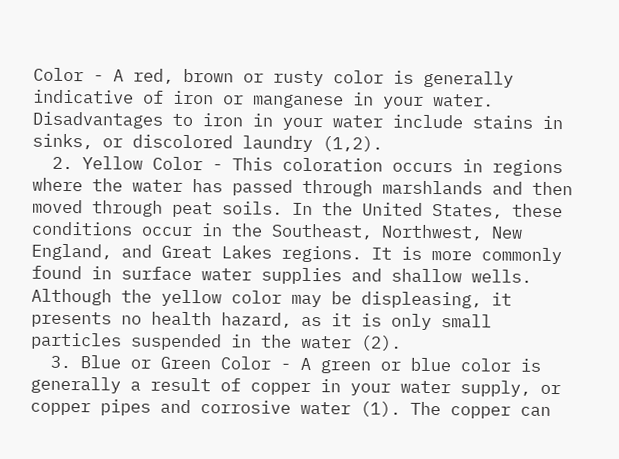Color - A red, brown or rusty color is generally indicative of iron or manganese in your water. Disadvantages to iron in your water include stains in sinks, or discolored laundry (1,2).
  2. Yellow Color - This coloration occurs in regions where the water has passed through marshlands and then moved through peat soils. In the United States, these conditions occur in the Southeast, Northwest, New England, and Great Lakes regions. It is more commonly found in surface water supplies and shallow wells. Although the yellow color may be displeasing, it presents no health hazard, as it is only small particles suspended in the water (2).
  3. Blue or Green Color - A green or blue color is generally a result of copper in your water supply, or copper pipes and corrosive water (1). The copper can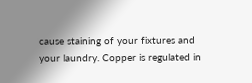cause staining of your fixtures and your laundry. Copper is regulated in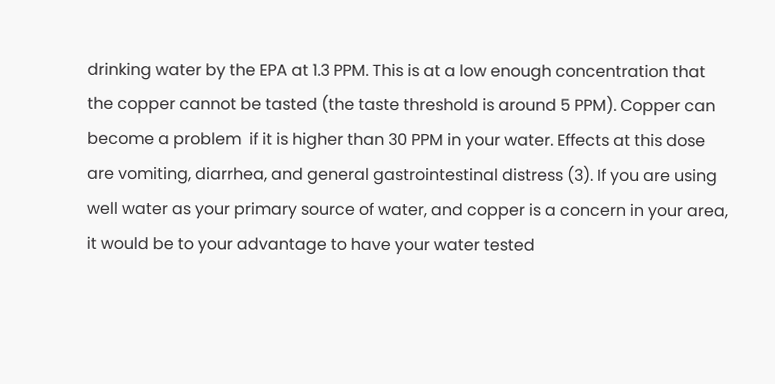drinking water by the EPA at 1.3 PPM. This is at a low enough concentration that the copper cannot be tasted (the taste threshold is around 5 PPM). Copper can become a problem  if it is higher than 30 PPM in your water. Effects at this dose are vomiting, diarrhea, and general gastrointestinal distress (3). If you are using well water as your primary source of water, and copper is a concern in your area, it would be to your advantage to have your water tested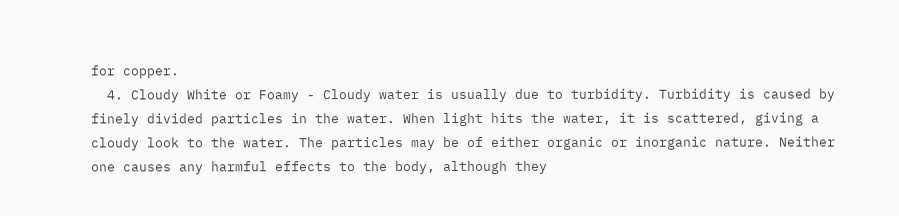for copper.
  4. Cloudy White or Foamy - Cloudy water is usually due to turbidity. Turbidity is caused by finely divided particles in the water. When light hits the water, it is scattered, giving a cloudy look to the water. The particles may be of either organic or inorganic nature. Neither one causes any harmful effects to the body, although they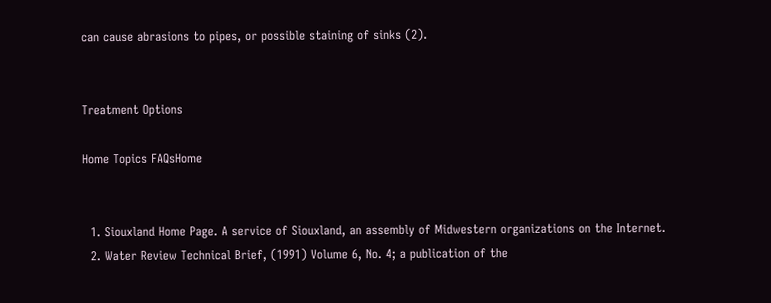can cause abrasions to pipes, or possible staining of sinks (2).


Treatment Options

Home Topics FAQsHome


  1. Siouxland Home Page. A service of Siouxland, an assembly of Midwestern organizations on the Internet.
  2. Water Review Technical Brief, (1991) Volume 6, No. 4; a publication of the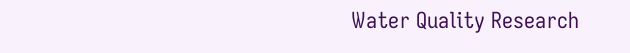Water Quality Research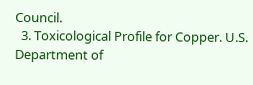Council.
  3. Toxicological Profile for Copper. U.S. Department of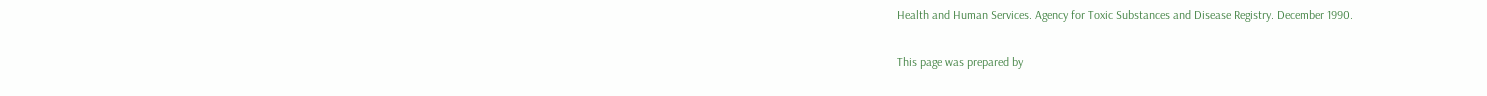Health and Human Services. Agency for Toxic Substances and Disease Registry. December 1990.

This page was prepared by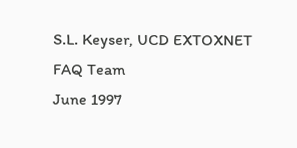S.L. Keyser, UCD EXTOXNET FAQ Team
June 1997